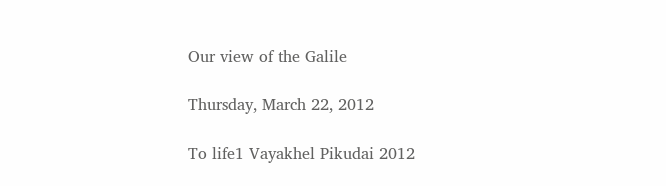Our view of the Galile

Thursday, March 22, 2012

To life1 Vayakhel Pikudai 2012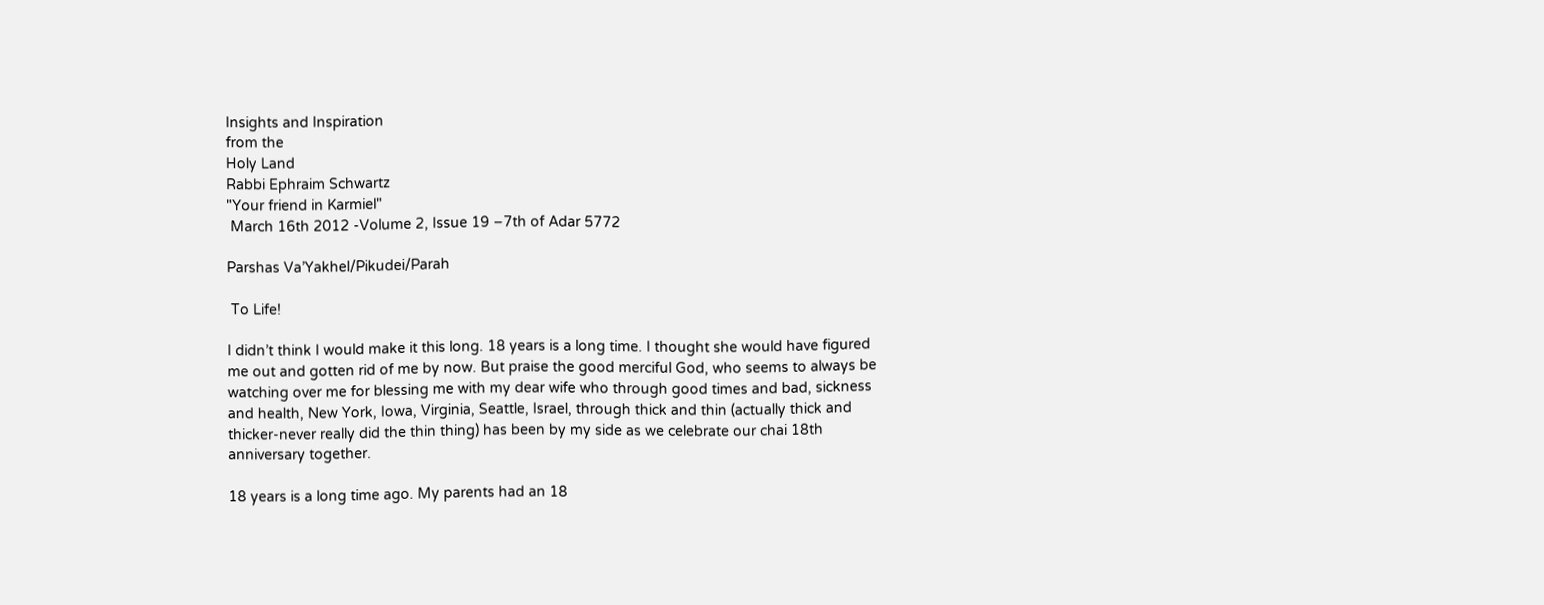Insights and Inspiration
from the
Holy Land
Rabbi Ephraim Schwartz
"Your friend in Karmiel"
 March 16th 2012 -Volume 2, Issue 19 –7th of Adar 5772

Parshas Va’Yakhel/Pikudei/Parah

 To Life!

I didn’t think I would make it this long. 18 years is a long time. I thought she would have figured me out and gotten rid of me by now. But praise the good merciful God, who seems to always be watching over me for blessing me with my dear wife who through good times and bad, sickness and health, New York, Iowa, Virginia, Seattle, Israel, through thick and thin (actually thick and thicker-never really did the thin thing) has been by my side as we celebrate our chai 18th anniversary together.

18 years is a long time ago. My parents had an 18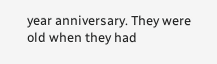year anniversary. They were old when they had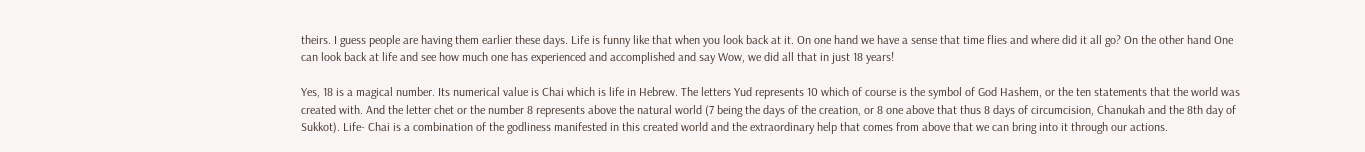theirs. I guess people are having them earlier these days. Life is funny like that when you look back at it. On one hand we have a sense that time flies and where did it all go? On the other hand One can look back at life and see how much one has experienced and accomplished and say Wow, we did all that in just 18 years!

Yes, 18 is a magical number. Its numerical value is Chai which is life in Hebrew. The letters Yud represents 10 which of course is the symbol of God Hashem, or the ten statements that the world was created with. And the letter chet or the number 8 represents above the natural world (7 being the days of the creation, or 8 one above that thus 8 days of circumcision, Chanukah and the 8th day of Sukkot). Life- Chai is a combination of the godliness manifested in this created world and the extraordinary help that comes from above that we can bring into it through our actions.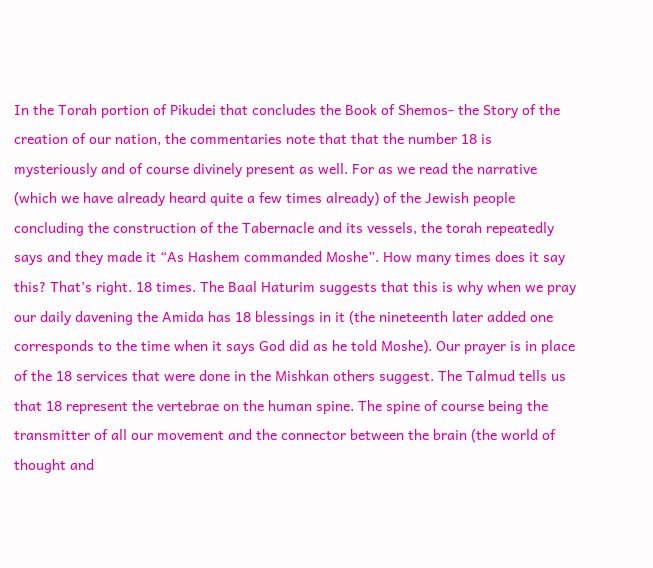In the Torah portion of Pikudei that concludes the Book of Shemos- the Story of the creation of our nation, the commentaries note that that the number 18 is mysteriously and of course divinely present as well. For as we read the narrative (which we have already heard quite a few times already) of the Jewish people concluding the construction of the Tabernacle and its vessels, the torah repeatedly says and they made it “As Hashem commanded Moshe”. How many times does it say this? That’s right. 18 times. The Baal Haturim suggests that this is why when we pray our daily davening the Amida has 18 blessings in it (the nineteenth later added one corresponds to the time when it says God did as he told Moshe). Our prayer is in place of the 18 services that were done in the Mishkan others suggest. The Talmud tells us that 18 represent the vertebrae on the human spine. The spine of course being the transmitter of all our movement and the connector between the brain (the world of thought and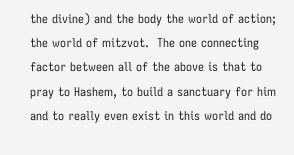the divine) and the body the world of action; the world of mitzvot.  The one connecting factor between all of the above is that to pray to Hashem, to build a sanctuary for him and to really even exist in this world and do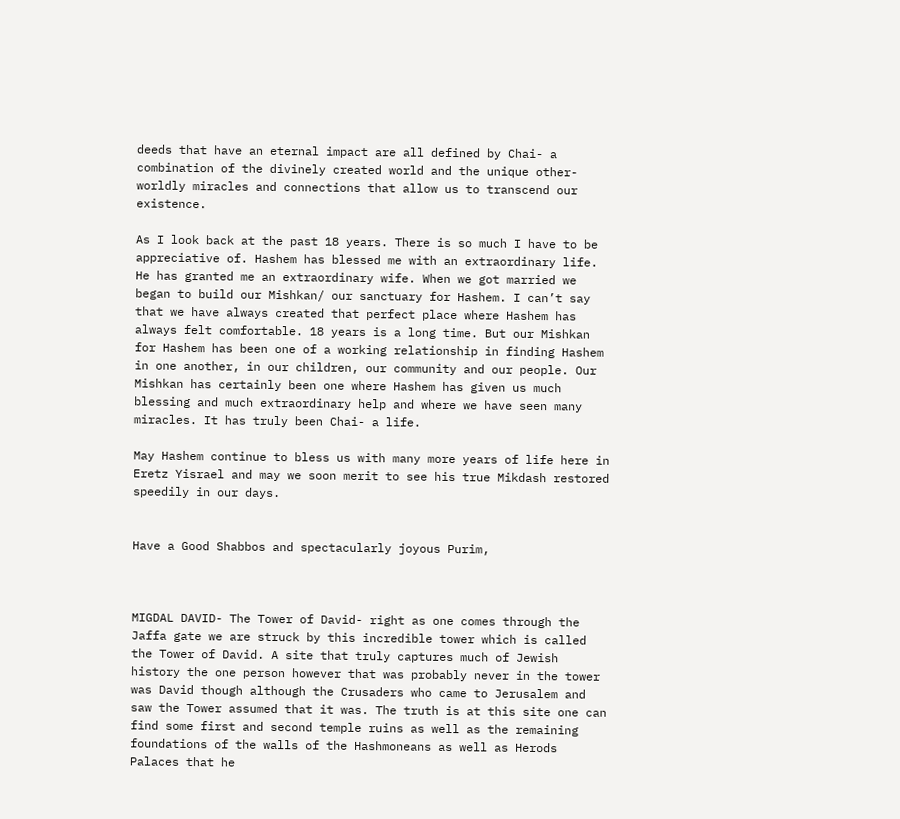deeds that have an eternal impact are all defined by Chai- a combination of the divinely created world and the unique other-worldly miracles and connections that allow us to transcend our existence.

As I look back at the past 18 years. There is so much I have to be appreciative of. Hashem has blessed me with an extraordinary life. He has granted me an extraordinary wife. When we got married we began to build our Mishkan/ our sanctuary for Hashem. I can’t say that we have always created that perfect place where Hashem has always felt comfortable. 18 years is a long time. But our Mishkan for Hashem has been one of a working relationship in finding Hashem in one another, in our children, our community and our people. Our Mishkan has certainly been one where Hashem has given us much blessing and much extraordinary help and where we have seen many miracles. It has truly been Chai- a life.

May Hashem continue to bless us with many more years of life here in Eretz Yisrael and may we soon merit to see his true Mikdash restored speedily in our days.


Have a Good Shabbos and spectacularly joyous Purim,



MIGDAL DAVID- The Tower of David- right as one comes through the Jaffa gate we are struck by this incredible tower which is called the Tower of David. A site that truly captures much of Jewish history the one person however that was probably never in the tower was David though although the Crusaders who came to Jerusalem and saw the Tower assumed that it was. The truth is at this site one can find some first and second temple ruins as well as the remaining foundations of the walls of the Hashmoneans as well as Herods Palaces that he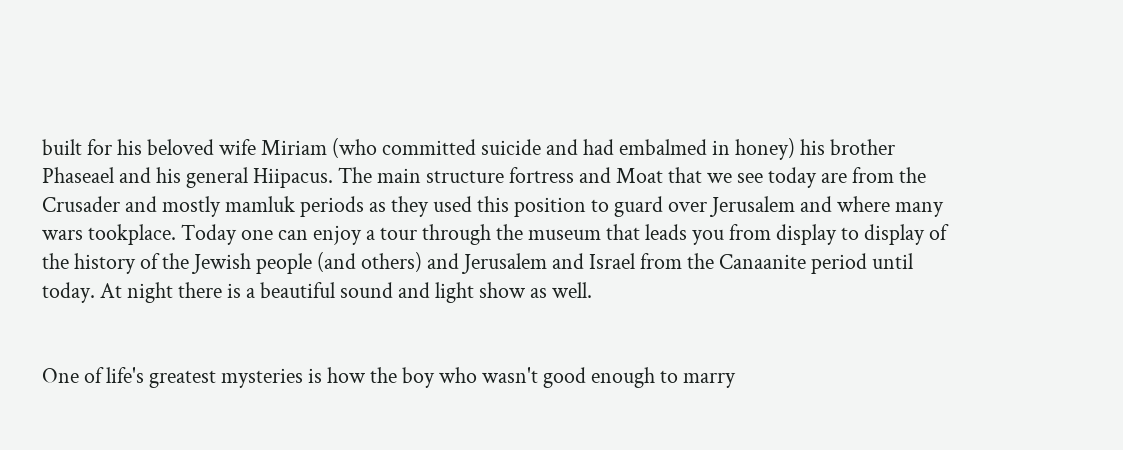built for his beloved wife Miriam (who committed suicide and had embalmed in honey) his brother Phaseael and his general Hiipacus. The main structure fortress and Moat that we see today are from the Crusader and mostly mamluk periods as they used this position to guard over Jerusalem and where many wars tookplace. Today one can enjoy a tour through the museum that leads you from display to display of the history of the Jewish people (and others) and Jerusalem and Israel from the Canaanite period until today. At night there is a beautiful sound and light show as well.


One of life's greatest mysteries is how the boy who wasn't good enough to marry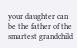your daughter can be the father of the smartest grandchild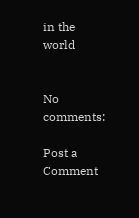in the world


No comments:

Post a Comment